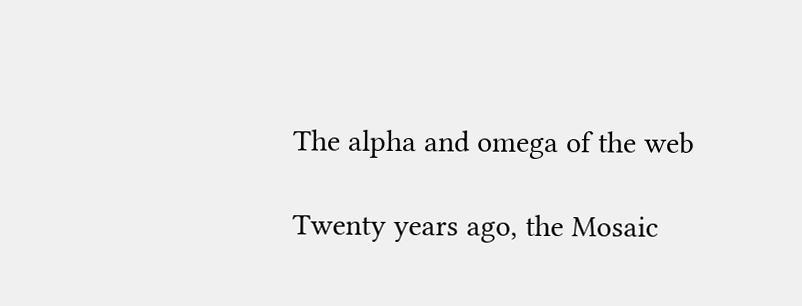The alpha and omega of the web

Twenty years ago, the Mosaic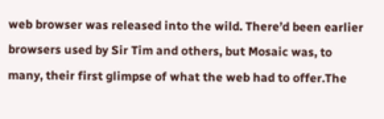web browser was released into the wild. There’d been earlier browsers used by Sir Tim and others, but Mosaic was, to many, their first glimpse of what the web had to offer.The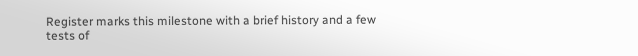Register marks this milestone with a brief history and a few tests of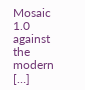Mosaic 1.0 against the modern […]